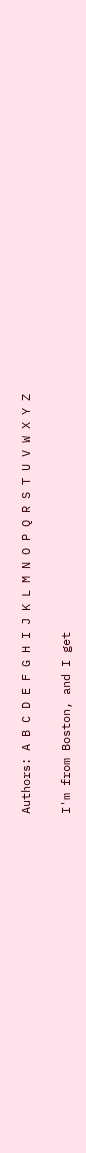Authors: A B C D E F G H I J K L M N O P Q R S T U V W X Y Z

I'm from Boston, and I get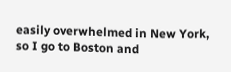easily overwhelmed in New York, so I go to Boston and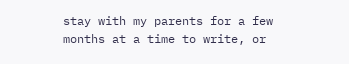stay with my parents for a few months at a time to write, or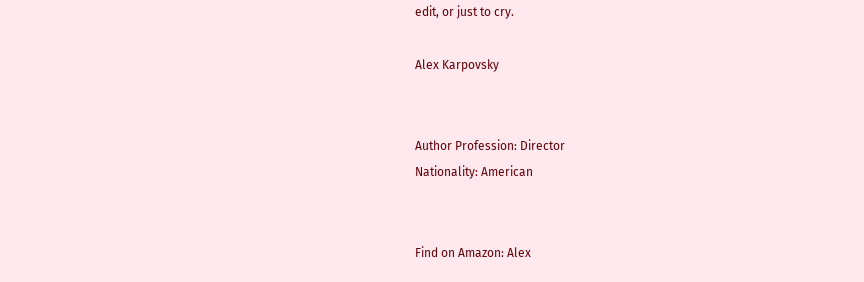edit, or just to cry.

Alex Karpovsky


Author Profession: Director
Nationality: American


Find on Amazon: Alex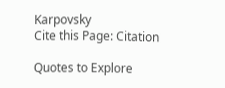Karpovsky
Cite this Page: Citation

Quotes to Explore